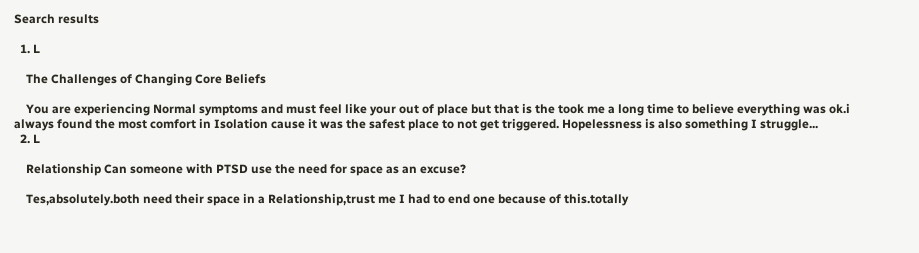Search results

  1. L

    The Challenges of Changing Core Beliefs

    You are experiencing Normal symptoms and must feel like your out of place but that is the took me a long time to believe everything was ok.i always found the most comfort in Isolation cause it was the safest place to not get triggered. Hopelessness is also something I struggle...
  2. L

    Relationship Can someone with PTSD use the need for space as an excuse?

    Tes,absolutely.both need their space in a Relationship,trust me I had to end one because of this.totally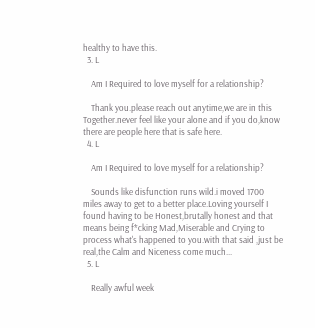healthy to have this.
  3. L

    Am I Required to love myself for a relationship?

    Thank you.please reach out anytime,we are in this Together.never feel like your alone and if you do,know there are people here that is safe here.
  4. L

    Am I Required to love myself for a relationship?

    Sounds like disfunction runs wild.i moved 1700 miles away to get to a better place.Loving yourself I found having to be Honest,brutally honest and that means being f*cking Mad,Miserable and Crying to process what's happened to you.with that said ,just be real,the Calm and Niceness come much...
  5. L

    Really awful week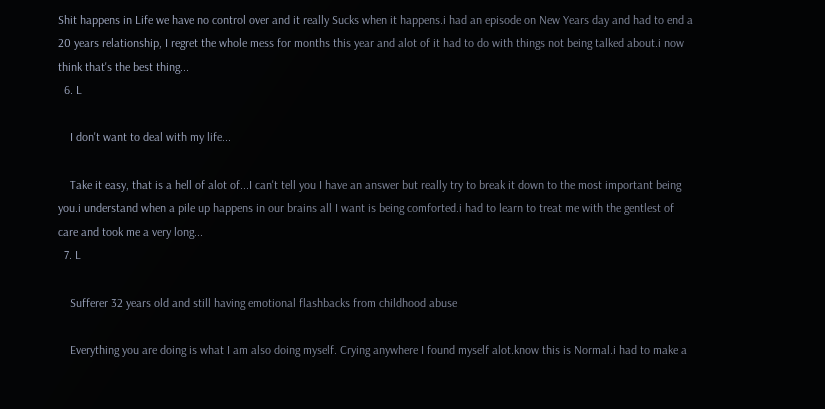Shit happens in Life we have no control over and it really Sucks when it happens.i had an episode on New Years day and had to end a 20 years relationship, I regret the whole mess for months this year and alot of it had to do with things not being talked about.i now think that's the best thing...
  6. L

    I don't want to deal with my life...

    Take it easy, that is a hell of alot of...I can't tell you I have an answer but really try to break it down to the most important being you.i understand when a pile up happens in our brains all I want is being comforted.i had to learn to treat me with the gentlest of care and took me a very long...
  7. L

    Sufferer 32 years old and still having emotional flashbacks from childhood abuse

    Everything you are doing is what I am also doing myself. Crying anywhere I found myself alot.know this is Normal.i had to make a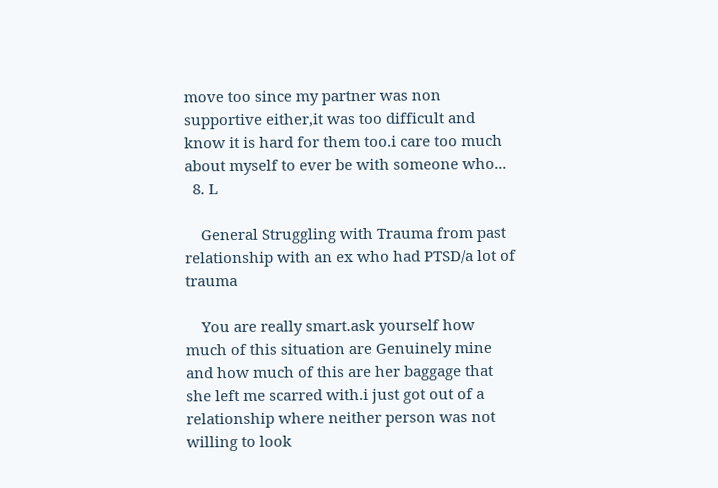move too since my partner was non supportive either,it was too difficult and know it is hard for them too.i care too much about myself to ever be with someone who...
  8. L

    General Struggling with Trauma from past relationship with an ex who had PTSD/a lot of trauma

    You are really smart.ask yourself how much of this situation are Genuinely mine and how much of this are her baggage that she left me scarred with.i just got out of a relationship where neither person was not willing to look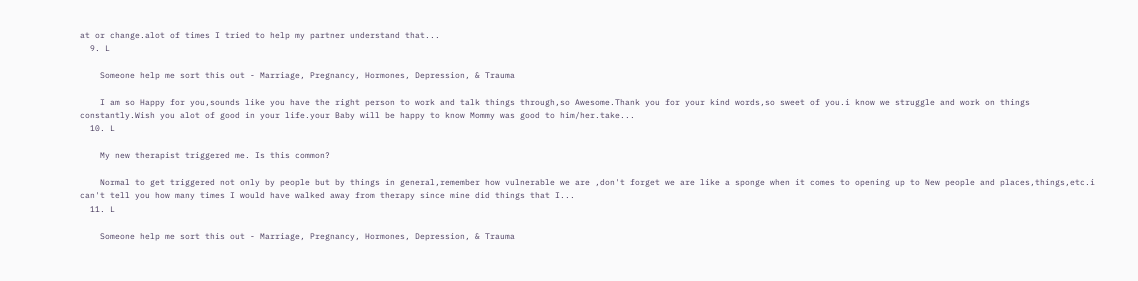at or change.alot of times I tried to help my partner understand that...
  9. L

    Someone help me sort this out - Marriage, Pregnancy, Hormones, Depression, & Trauma

    I am so Happy for you,sounds like you have the right person to work and talk things through,so Awesome.Thank you for your kind words,so sweet of you.i know we struggle and work on things constantly.Wish you alot of good in your life.your Baby will be happy to know Mommy was good to him/her.take...
  10. L

    My new therapist triggered me. Is this common?

    Normal to get triggered not only by people but by things in general,remember how vulnerable we are ,don't forget we are like a sponge when it comes to opening up to New people and places,things,etc.i can't tell you how many times I would have walked away from therapy since mine did things that I...
  11. L

    Someone help me sort this out - Marriage, Pregnancy, Hormones, Depression, & Trauma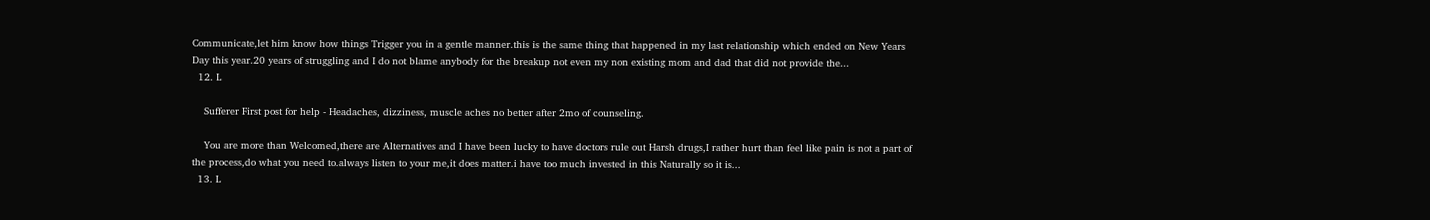Communicate,let him know how things Trigger you in a gentle manner.this is the same thing that happened in my last relationship which ended on New Years Day this year.20 years of struggling and I do not blame anybody for the breakup not even my non existing mom and dad that did not provide the...
  12. L

    Sufferer First post for help - Headaches, dizziness, muscle aches no better after 2mo of counseling.

    You are more than Welcomed,there are Alternatives and I have been lucky to have doctors rule out Harsh drugs,I rather hurt than feel like pain is not a part of the process,do what you need to.always listen to your me,it does matter.i have too much invested in this Naturally so it is...
  13. L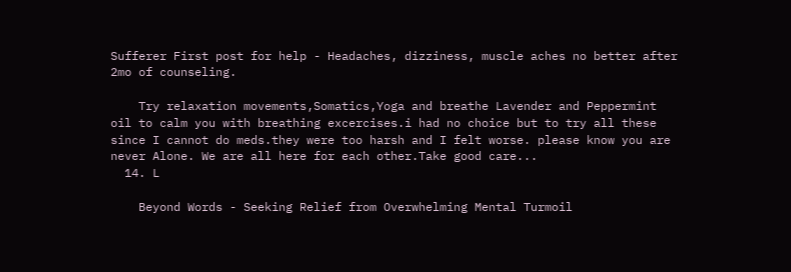Sufferer First post for help - Headaches, dizziness, muscle aches no better after 2mo of counseling.

    Try relaxation movements,Somatics,Yoga and breathe Lavender and Peppermint oil to calm you with breathing excercises.i had no choice but to try all these since I cannot do meds.they were too harsh and I felt worse. please know you are never Alone. We are all here for each other.Take good care...
  14. L

    Beyond Words - Seeking Relief from Overwhelming Mental Turmoil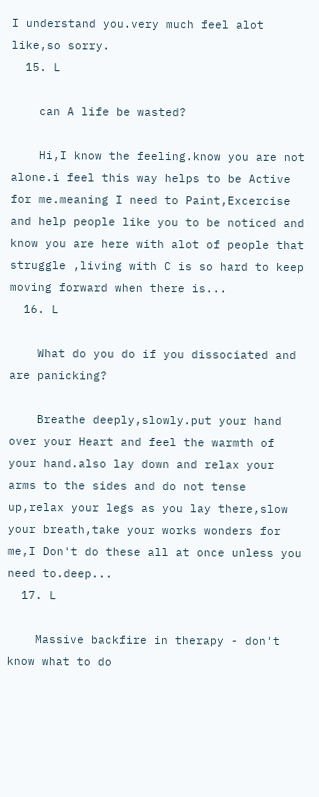I understand you.very much feel alot like,so sorry.
  15. L

    can A life be wasted?

    Hi,I know the feeling.know you are not alone.i feel this way helps to be Active for me.meaning I need to Paint,Excercise and help people like you to be noticed and know you are here with alot of people that struggle ,living with C is so hard to keep moving forward when there is...
  16. L

    What do you do if you dissociated and are panicking?

    Breathe deeply,slowly.put your hand over your Heart and feel the warmth of your hand.also lay down and relax your arms to the sides and do not tense up,relax your legs as you lay there,slow your breath,take your works wonders for me,I Don't do these all at once unless you need to.deep...
  17. L

    Massive backfire in therapy - don't know what to do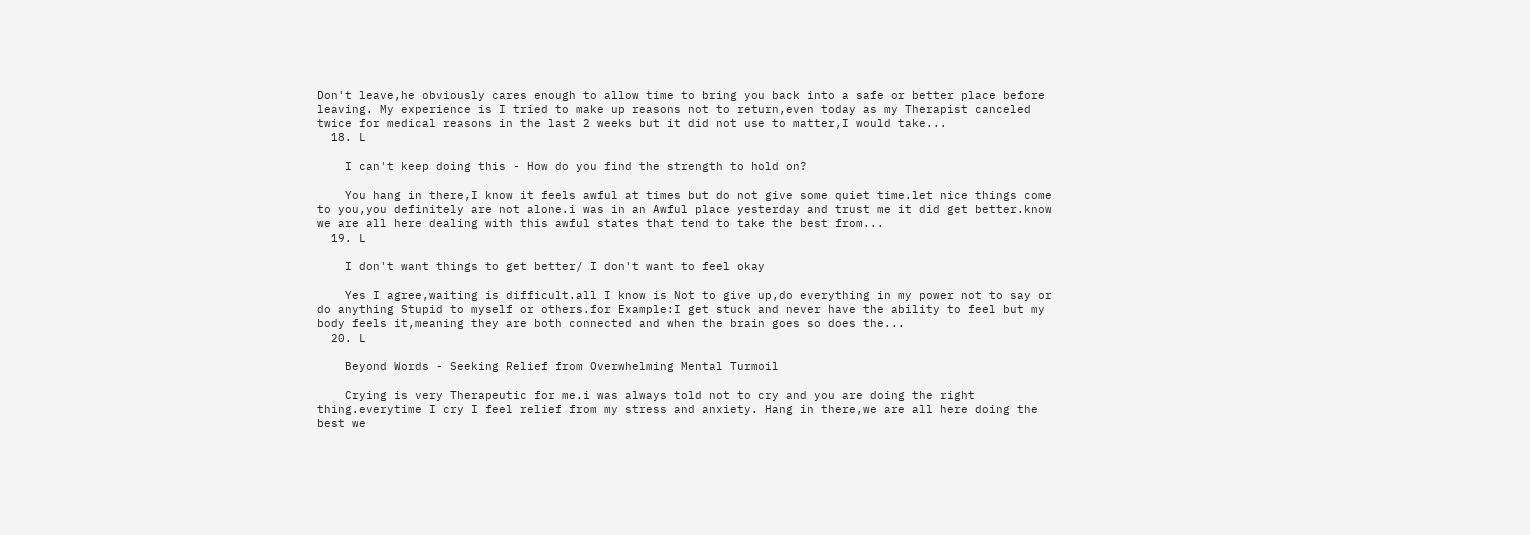Don't leave,he obviously cares enough to allow time to bring you back into a safe or better place before leaving. My experience is I tried to make up reasons not to return,even today as my Therapist canceled twice for medical reasons in the last 2 weeks but it did not use to matter,I would take...
  18. L

    I can't keep doing this - How do you find the strength to hold on?

    You hang in there,I know it feels awful at times but do not give some quiet time.let nice things come to you,you definitely are not alone.i was in an Awful place yesterday and trust me it did get better.know we are all here dealing with this awful states that tend to take the best from...
  19. L

    I don't want things to get better/ I don't want to feel okay

    Yes I agree,waiting is difficult.all I know is Not to give up,do everything in my power not to say or do anything Stupid to myself or others.for Example:I get stuck and never have the ability to feel but my body feels it,meaning they are both connected and when the brain goes so does the...
  20. L

    Beyond Words - Seeking Relief from Overwhelming Mental Turmoil

    Crying is very Therapeutic for me.i was always told not to cry and you are doing the right thing.everytime I cry I feel relief from my stress and anxiety. Hang in there,we are all here doing the best we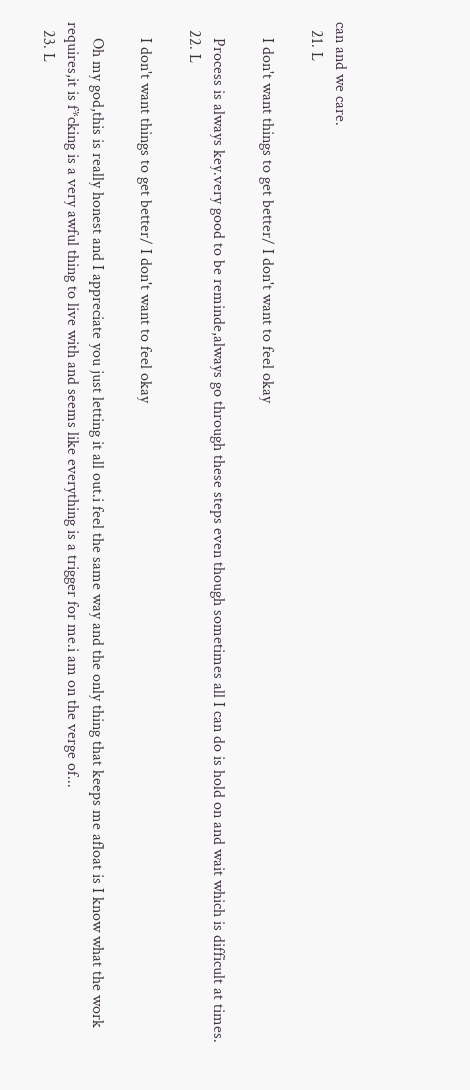can and we care.
  21. L

    I don't want things to get better/ I don't want to feel okay

    Process is always key.very good to be reminde,always go through these steps even though sometimes all I can do is hold on and wait which is difficult at times.
  22. L

    I don't want things to get better/ I don't want to feel okay

    Oh my god,this is really honest and I appreciate you just letting it all out.i feel the same way and the only thing that keeps me afloat is I know what the work requires,it is f*cking is a very awful thing to live with and seems like everything is a trigger for me.i am on the verge of...
  23. L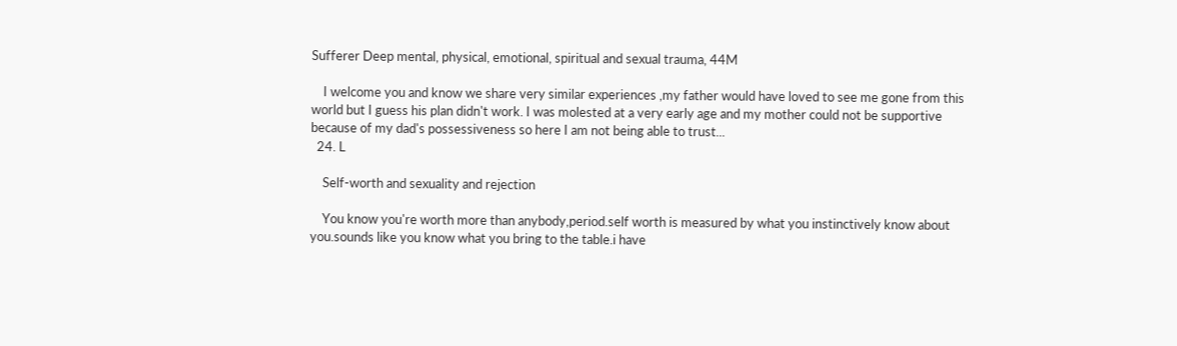Sufferer Deep mental, physical, emotional, spiritual and sexual trauma, 44M

    I welcome you and know we share very similar experiences ,my father would have loved to see me gone from this world but I guess his plan didn't work. I was molested at a very early age and my mother could not be supportive because of my dad's possessiveness so here I am not being able to trust...
  24. L

    Self-worth and sexuality and rejection

    You know you're worth more than anybody,period.self worth is measured by what you instinctively know about you.sounds like you know what you bring to the table.i have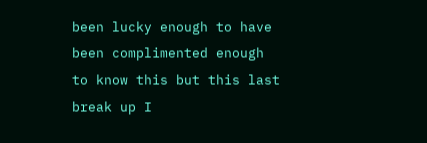been lucky enough to have been complimented enough to know this but this last break up I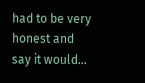had to be very honest and say it would...